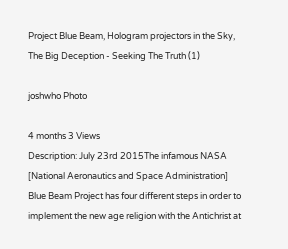Project Blue Beam, Hologram projectors in the Sky, The Big Deception - Seeking The Truth (1)

joshwho Photo

4 months 3 Views
Description: July 23rd 2015The infamous NASA [National Aeronautics and Space Administration] Blue Beam Project has four different steps in order to implement the new age religion with the Antichrist at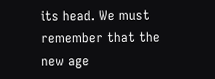its head. We must remember that the new age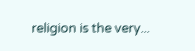religion is the very...